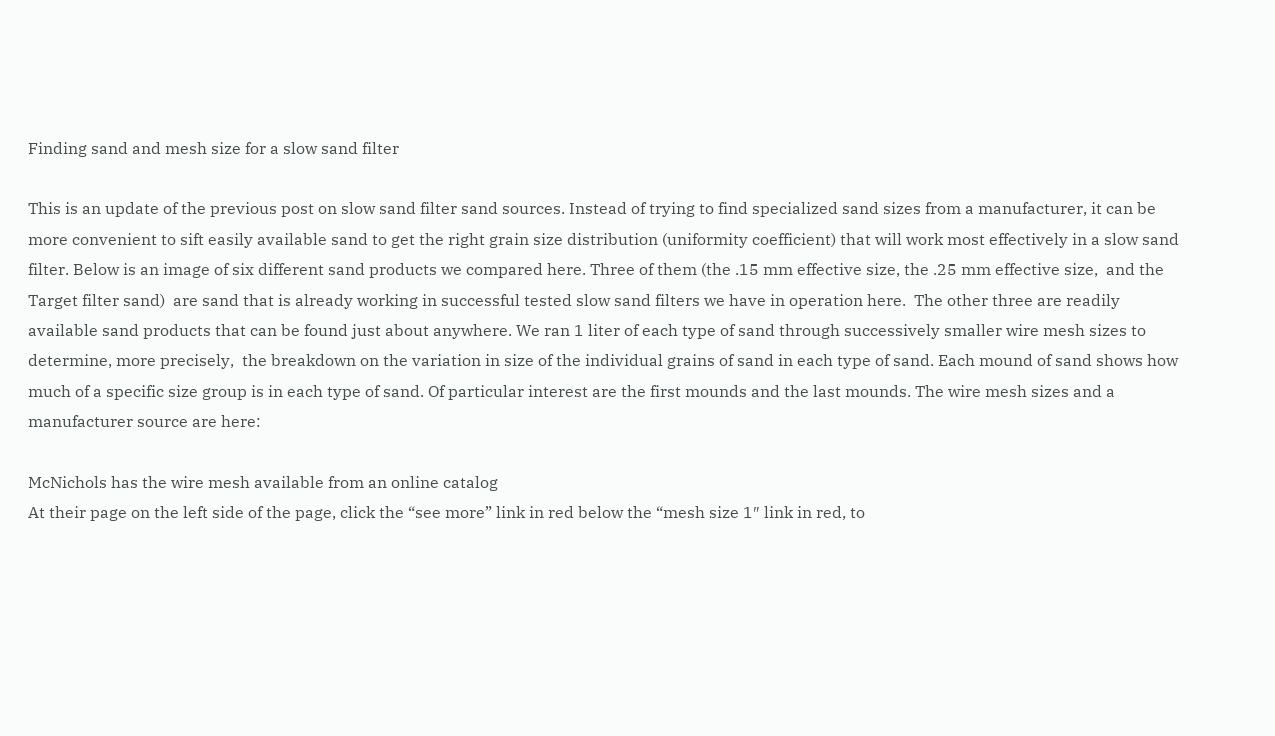Finding sand and mesh size for a slow sand filter

This is an update of the previous post on slow sand filter sand sources. Instead of trying to find specialized sand sizes from a manufacturer, it can be more convenient to sift easily available sand to get the right grain size distribution (uniformity coefficient) that will work most effectively in a slow sand filter. Below is an image of six different sand products we compared here. Three of them (the .15 mm effective size, the .25 mm effective size,  and the Target filter sand)  are sand that is already working in successful tested slow sand filters we have in operation here.  The other three are readily available sand products that can be found just about anywhere. We ran 1 liter of each type of sand through successively smaller wire mesh sizes to determine, more precisely,  the breakdown on the variation in size of the individual grains of sand in each type of sand. Each mound of sand shows how much of a specific size group is in each type of sand. Of particular interest are the first mounds and the last mounds. The wire mesh sizes and a manufacturer source are here:

McNichols has the wire mesh available from an online catalog
At their page on the left side of the page, click the “see more” link in red below the “mesh size 1″ link in red, to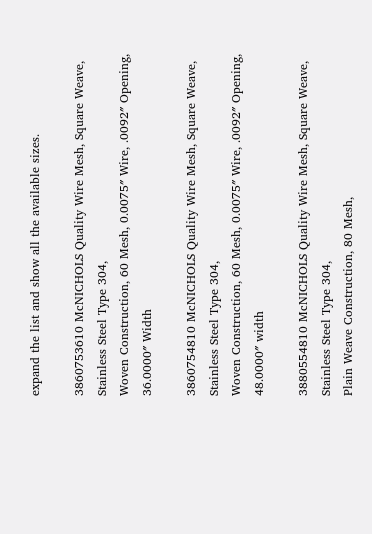expand the list and show all the available sizes.

3860753610 McNICHOLS Quality Wire Mesh, Square Weave, Stainless Steel Type 304,
Woven Construction, 60 Mesh, 0.0075″ Wire, .0092″ Opening, 36.0000″ Width

3860754810 McNICHOLS Quality Wire Mesh, Square Weave, Stainless Steel Type 304,
Woven Construction, 60 Mesh, 0.0075″ Wire, .0092″ Opening, 48.0000″ width

3880554810 McNICHOLS Quality Wire Mesh, Square Weave, Stainless Steel Type 304,
Plain Weave Construction, 80 Mesh,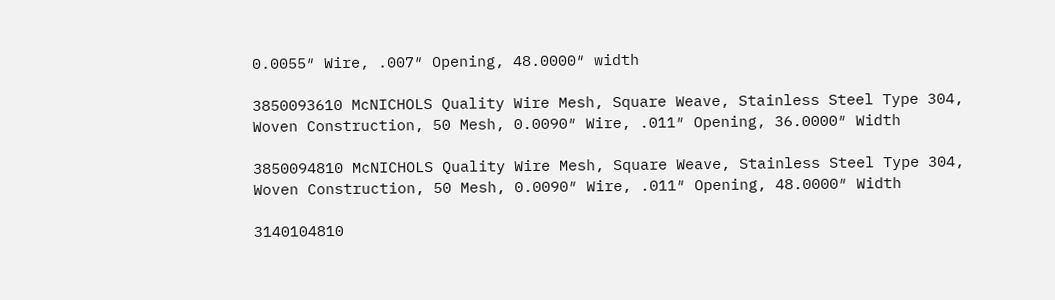0.0055″ Wire, .007″ Opening, 48.0000″ width

3850093610 McNICHOLS Quality Wire Mesh, Square Weave, Stainless Steel Type 304,
Woven Construction, 50 Mesh, 0.0090″ Wire, .011″ Opening, 36.0000″ Width

3850094810 McNICHOLS Quality Wire Mesh, Square Weave, Stainless Steel Type 304,
Woven Construction, 50 Mesh, 0.0090″ Wire, .011″ Opening, 48.0000″ Width

3140104810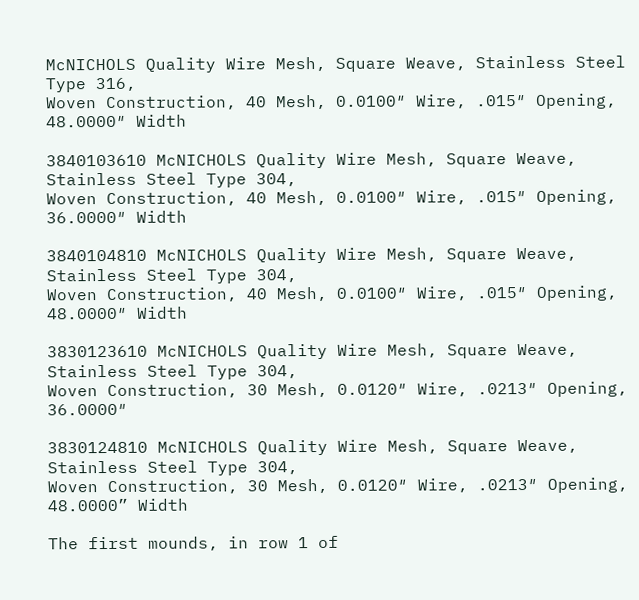McNICHOLS Quality Wire Mesh, Square Weave, Stainless Steel Type 316,
Woven Construction, 40 Mesh, 0.0100″ Wire, .015″ Opening, 48.0000″ Width

3840103610 McNICHOLS Quality Wire Mesh, Square Weave, Stainless Steel Type 304,
Woven Construction, 40 Mesh, 0.0100″ Wire, .015″ Opening, 36.0000″ Width

3840104810 McNICHOLS Quality Wire Mesh, Square Weave, Stainless Steel Type 304,
Woven Construction, 40 Mesh, 0.0100″ Wire, .015″ Opening, 48.0000″ Width

3830123610 McNICHOLS Quality Wire Mesh, Square Weave, Stainless Steel Type 304,
Woven Construction, 30 Mesh, 0.0120″ Wire, .0213″ Opening, 36.0000″

3830124810 McNICHOLS Quality Wire Mesh, Square Weave, Stainless Steel Type 304,
Woven Construction, 30 Mesh, 0.0120″ Wire, .0213″ Opening, 48.0000” Width

The first mounds, in row 1 of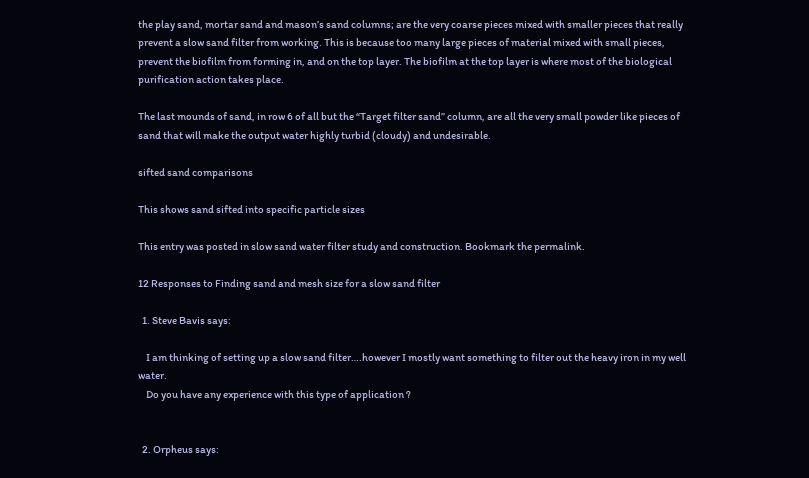the play sand, mortar sand and mason’s sand columns; are the very coarse pieces mixed with smaller pieces that really prevent a slow sand filter from working. This is because too many large pieces of material mixed with small pieces, prevent the biofilm from forming in, and on the top layer. The biofilm at the top layer is where most of the biological purification action takes place.

The last mounds of sand, in row 6 of all but the “Target filter sand” column, are all the very small powder like pieces of sand that will make the output water highly turbid (cloudy) and undesirable.

sifted sand comparisons

This shows sand sifted into specific particle sizes

This entry was posted in slow sand water filter study and construction. Bookmark the permalink.

12 Responses to Finding sand and mesh size for a slow sand filter

  1. Steve Bavis says:

    I am thinking of setting up a slow sand filter….however I mostly want something to filter out the heavy iron in my well water.
    Do you have any experience with this type of application ?


  2. Orpheus says: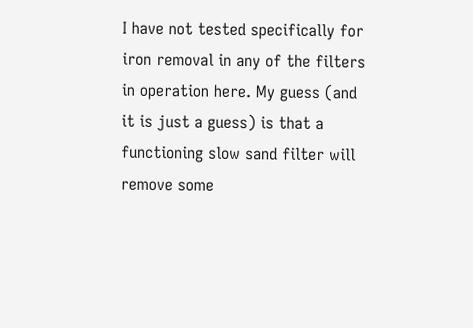I have not tested specifically for iron removal in any of the filters in operation here. My guess (and it is just a guess) is that a functioning slow sand filter will remove some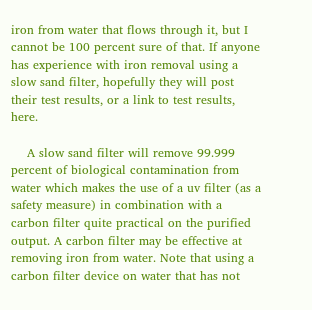iron from water that flows through it, but I cannot be 100 percent sure of that. If anyone has experience with iron removal using a slow sand filter, hopefully they will post their test results, or a link to test results, here.

    A slow sand filter will remove 99.999 percent of biological contamination from water which makes the use of a uv filter (as a safety measure) in combination with a carbon filter quite practical on the purified output. A carbon filter may be effective at removing iron from water. Note that using a carbon filter device on water that has not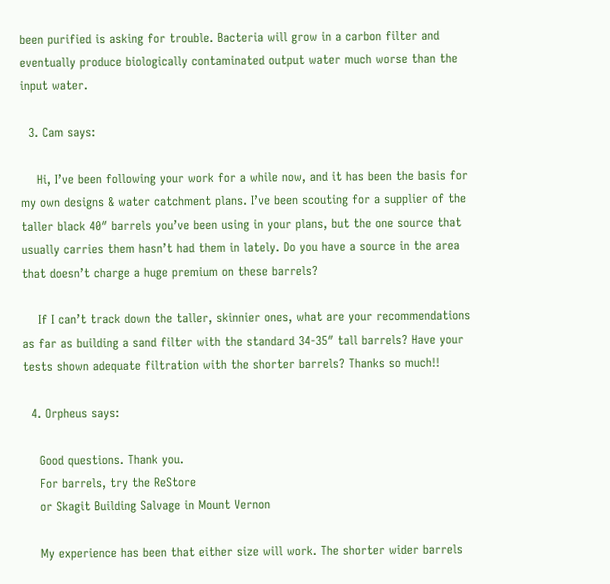been purified is asking for trouble. Bacteria will grow in a carbon filter and eventually produce biologically contaminated output water much worse than the input water.

  3. Cam says:

    Hi, I’ve been following your work for a while now, and it has been the basis for my own designs & water catchment plans. I’ve been scouting for a supplier of the taller black 40″ barrels you’ve been using in your plans, but the one source that usually carries them hasn’t had them in lately. Do you have a source in the area that doesn’t charge a huge premium on these barrels?

    If I can’t track down the taller, skinnier ones, what are your recommendations as far as building a sand filter with the standard 34-35″ tall barrels? Have your tests shown adequate filtration with the shorter barrels? Thanks so much!!

  4. Orpheus says:

    Good questions. Thank you.
    For barrels, try the ReStore
    or Skagit Building Salvage in Mount Vernon

    My experience has been that either size will work. The shorter wider barrels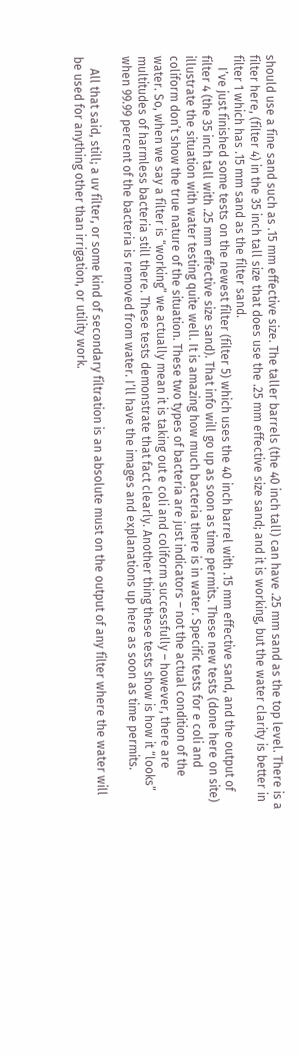should use a fine sand such as .15 mm effective size. The taller barrels (the 40 inch tall) can have .25 mm sand as the top level. There is a filter here, (filter 4) in the 35 inch tall size that does use the .25 mm effective size sand; and it is working, but the water clarity is better in filter 1 which has .15 mm sand as the filter sand.
    I’ve just finished some tests on the newest filter (filter 5) which uses the 40 inch barrel with .15 mm effective sand, and the output of filter 4 (the 35 inch tall with .25 mm effective size sand). That info will go up as soon as time permits. These new tests (done here on site) illustrate the situation with water testing quite well. It is amazing how much bacteria there is in water. Specific tests for e coli and coliform don’t show the true nature of the situation. These two types of bacteria are just indicators – not the actual condition of the water. So, when we say a filter is “working” we actually mean it is taking out e coli and coliform successfully – however, there are multitudes of harmless bacteria still there. These tests demonstrate that fact clearly. Another thing these tests show is how it “looks” when 99.99 percent of the bacteria is removed from water. I’ll have the images and explanations up here as soon as time permits.

    All that said, still; a uv filter, or some kind of secondary filtration is an absolute must on the output of any filter where the water will be used for anything other than irrigation, or utility work.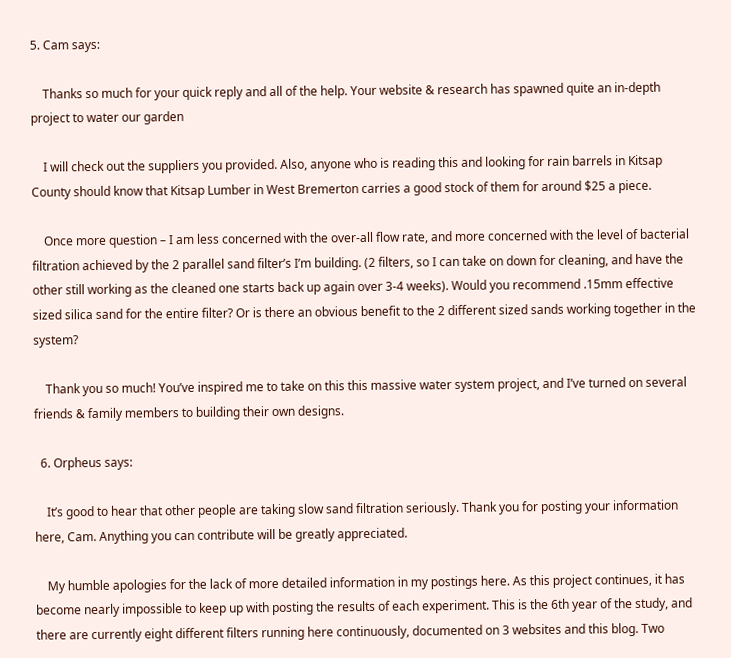5. Cam says:

    Thanks so much for your quick reply and all of the help. Your website & research has spawned quite an in-depth project to water our garden

    I will check out the suppliers you provided. Also, anyone who is reading this and looking for rain barrels in Kitsap County should know that Kitsap Lumber in West Bremerton carries a good stock of them for around $25 a piece.

    Once more question – I am less concerned with the over-all flow rate, and more concerned with the level of bacterial filtration achieved by the 2 parallel sand filter’s I’m building. (2 filters, so I can take on down for cleaning, and have the other still working as the cleaned one starts back up again over 3-4 weeks). Would you recommend .15mm effective sized silica sand for the entire filter? Or is there an obvious benefit to the 2 different sized sands working together in the system?

    Thank you so much! You’ve inspired me to take on this this massive water system project, and I’ve turned on several friends & family members to building their own designs.

  6. Orpheus says:

    It’s good to hear that other people are taking slow sand filtration seriously. Thank you for posting your information here, Cam. Anything you can contribute will be greatly appreciated.

    My humble apologies for the lack of more detailed information in my postings here. As this project continues, it has become nearly impossible to keep up with posting the results of each experiment. This is the 6th year of the study, and there are currently eight different filters running here continuously, documented on 3 websites and this blog. Two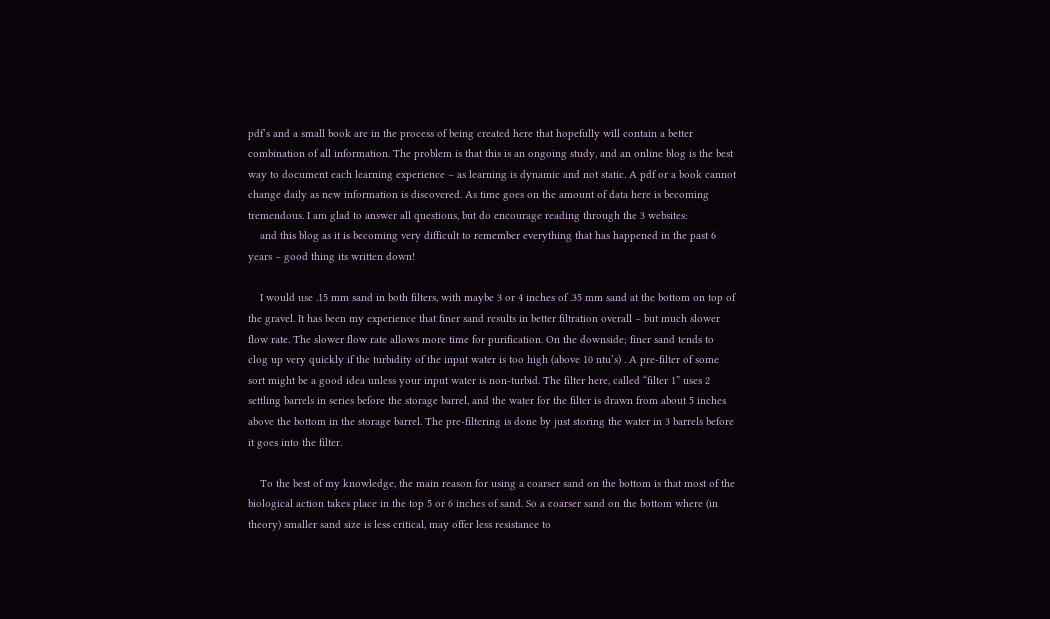pdf’s and a small book are in the process of being created here that hopefully will contain a better combination of all information. The problem is that this is an ongoing study, and an online blog is the best way to document each learning experience – as learning is dynamic and not static. A pdf or a book cannot change daily as new information is discovered. As time goes on the amount of data here is becoming tremendous. I am glad to answer all questions, but do encourage reading through the 3 websites:
    and this blog as it is becoming very difficult to remember everything that has happened in the past 6 years – good thing its written down!

    I would use .15 mm sand in both filters, with maybe 3 or 4 inches of .35 mm sand at the bottom on top of the gravel. It has been my experience that finer sand results in better filtration overall – but much slower flow rate. The slower flow rate allows more time for purification. On the downside; finer sand tends to clog up very quickly if the turbidity of the input water is too high (above 10 ntu’s) . A pre-filter of some sort might be a good idea unless your input water is non-turbid. The filter here, called “filter 1” uses 2 settling barrels in series before the storage barrel, and the water for the filter is drawn from about 5 inches above the bottom in the storage barrel. The pre-filtering is done by just storing the water in 3 barrels before it goes into the filter.

    To the best of my knowledge, the main reason for using a coarser sand on the bottom is that most of the biological action takes place in the top 5 or 6 inches of sand. So a coarser sand on the bottom where (in theory) smaller sand size is less critical, may offer less resistance to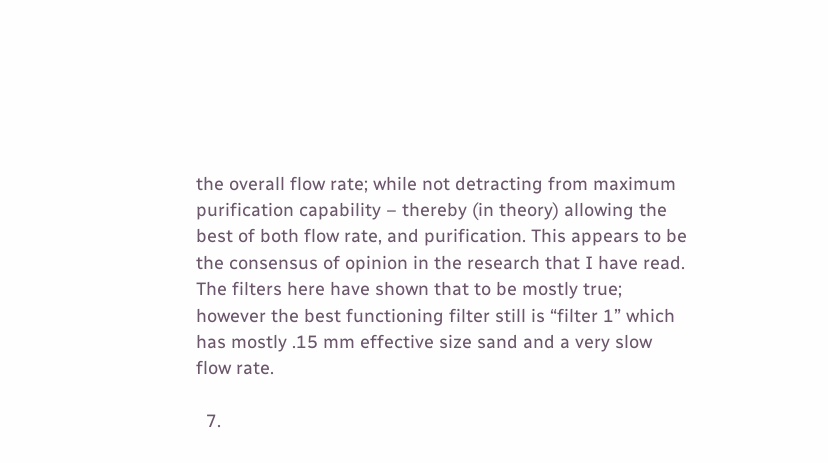the overall flow rate; while not detracting from maximum purification capability – thereby (in theory) allowing the best of both flow rate, and purification. This appears to be the consensus of opinion in the research that I have read. The filters here have shown that to be mostly true; however the best functioning filter still is “filter 1” which has mostly .15 mm effective size sand and a very slow flow rate.

  7.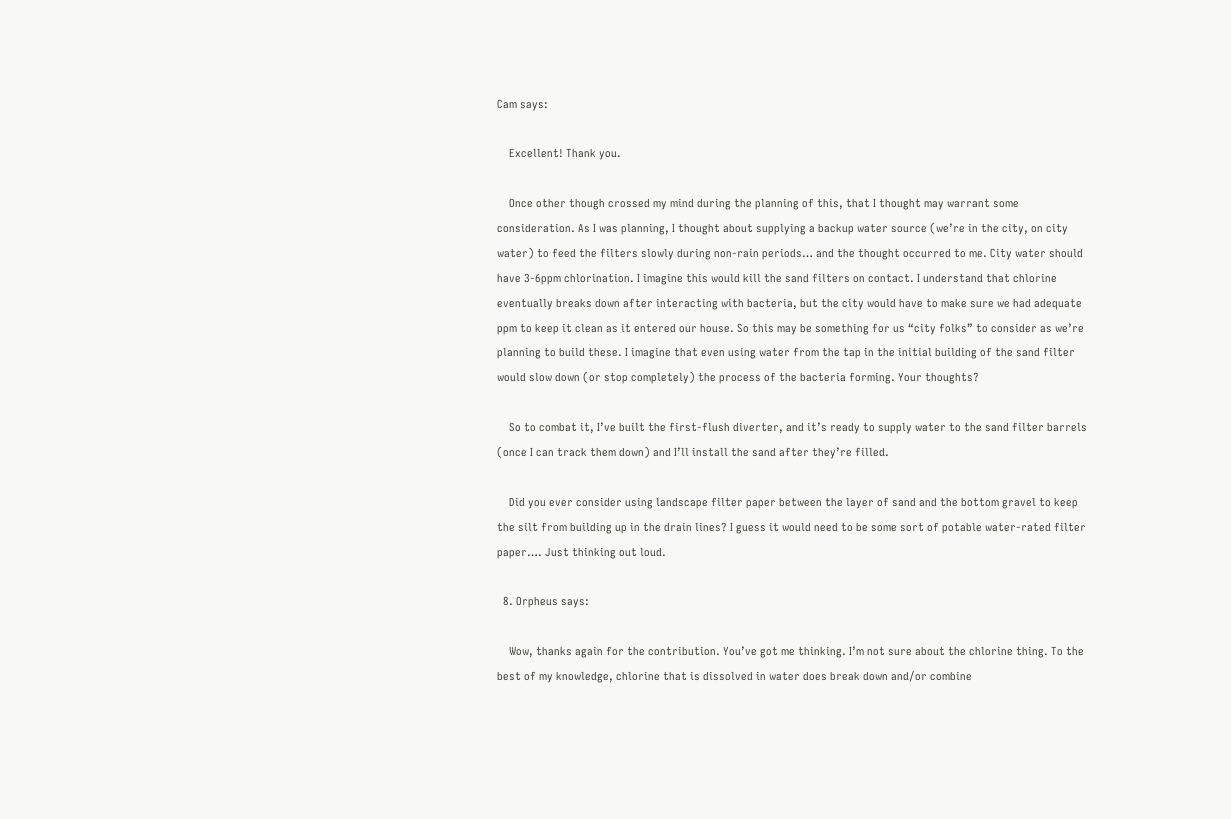Cam says:

    Excellent! Thank you.

    Once other though crossed my mind during the planning of this, that I thought may warrant some consideration. As I was planning, I thought about supplying a backup water source (we’re in the city, on city water) to feed the filters slowly during non-rain periods… and the thought occurred to me. City water should have 3-6ppm chlorination. I imagine this would kill the sand filters on contact. I understand that chlorine eventually breaks down after interacting with bacteria, but the city would have to make sure we had adequate ppm to keep it clean as it entered our house. So this may be something for us “city folks” to consider as we’re planning to build these. I imagine that even using water from the tap in the initial building of the sand filter would slow down (or stop completely) the process of the bacteria forming. Your thoughts?

    So to combat it, I’ve built the first-flush diverter, and it’s ready to supply water to the sand filter barrels (once I can track them down) and I’ll install the sand after they’re filled.

    Did you ever consider using landscape filter paper between the layer of sand and the bottom gravel to keep the silt from building up in the drain lines? I guess it would need to be some sort of potable water-rated filter paper…. Just thinking out loud.

  8. Orpheus says:

    Wow, thanks again for the contribution. You’ve got me thinking. I’m not sure about the chlorine thing. To the best of my knowledge, chlorine that is dissolved in water does break down and/or combine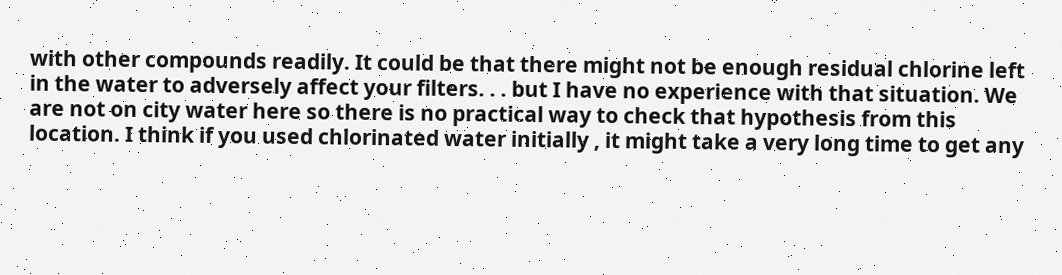with other compounds readily. It could be that there might not be enough residual chlorine left in the water to adversely affect your filters. . . but I have no experience with that situation. We are not on city water here so there is no practical way to check that hypothesis from this location. I think if you used chlorinated water initially , it might take a very long time to get any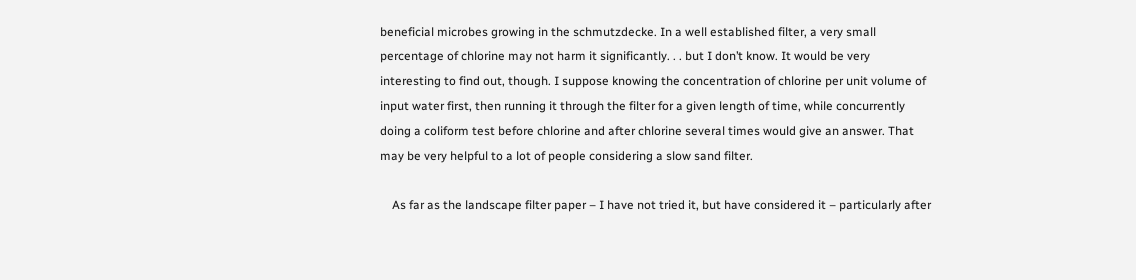beneficial microbes growing in the schmutzdecke. In a well established filter, a very small percentage of chlorine may not harm it significantly. . . but I don’t know. It would be very interesting to find out, though. I suppose knowing the concentration of chlorine per unit volume of input water first, then running it through the filter for a given length of time, while concurrently doing a coliform test before chlorine and after chlorine several times would give an answer. That may be very helpful to a lot of people considering a slow sand filter.

    As far as the landscape filter paper – I have not tried it, but have considered it – particularly after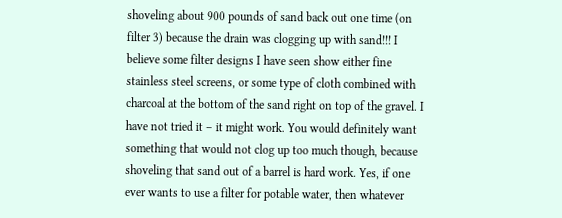shoveling about 900 pounds of sand back out one time (on filter 3) because the drain was clogging up with sand!!! I believe some filter designs I have seen show either fine stainless steel screens, or some type of cloth combined with charcoal at the bottom of the sand right on top of the gravel. I have not tried it – it might work. You would definitely want something that would not clog up too much though, because shoveling that sand out of a barrel is hard work. Yes, if one ever wants to use a filter for potable water, then whatever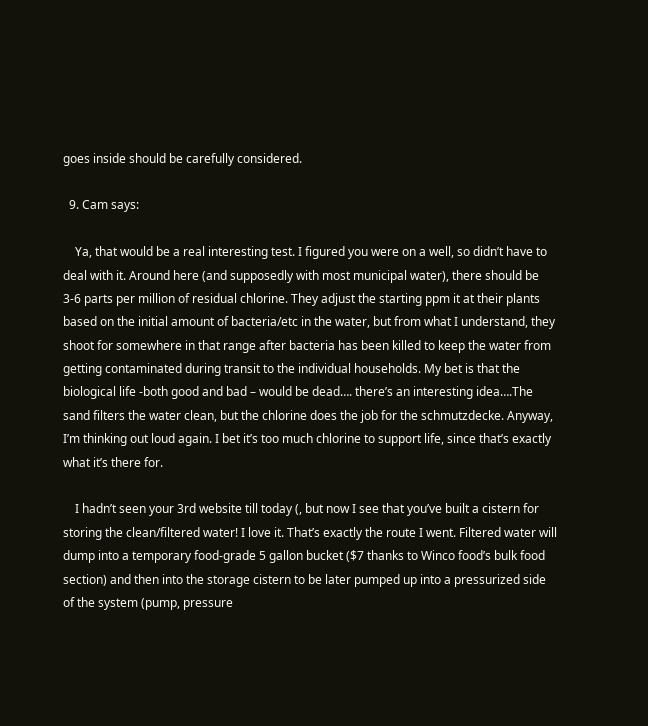goes inside should be carefully considered.

  9. Cam says:

    Ya, that would be a real interesting test. I figured you were on a well, so didn’t have to deal with it. Around here (and supposedly with most municipal water), there should be 3-6 parts per million of residual chlorine. They adjust the starting ppm it at their plants based on the initial amount of bacteria/etc in the water, but from what I understand, they shoot for somewhere in that range after bacteria has been killed to keep the water from getting contaminated during transit to the individual households. My bet is that the biological life -both good and bad – would be dead…. there’s an interesting idea….The sand filters the water clean, but the chlorine does the job for the schmutzdecke. Anyway, I’m thinking out loud again. I bet it’s too much chlorine to support life, since that’s exactly what it’s there for.

    I hadn’t seen your 3rd website till today (, but now I see that you’ve built a cistern for storing the clean/filtered water! I love it. That’s exactly the route I went. Filtered water will dump into a temporary food-grade 5 gallon bucket ($7 thanks to Winco food’s bulk food section) and then into the storage cistern to be later pumped up into a pressurized side of the system (pump, pressure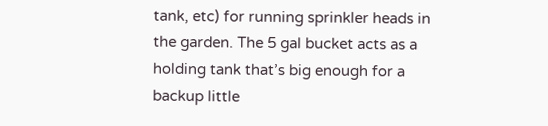tank, etc) for running sprinkler heads in the garden. The 5 gal bucket acts as a holding tank that’s big enough for a backup little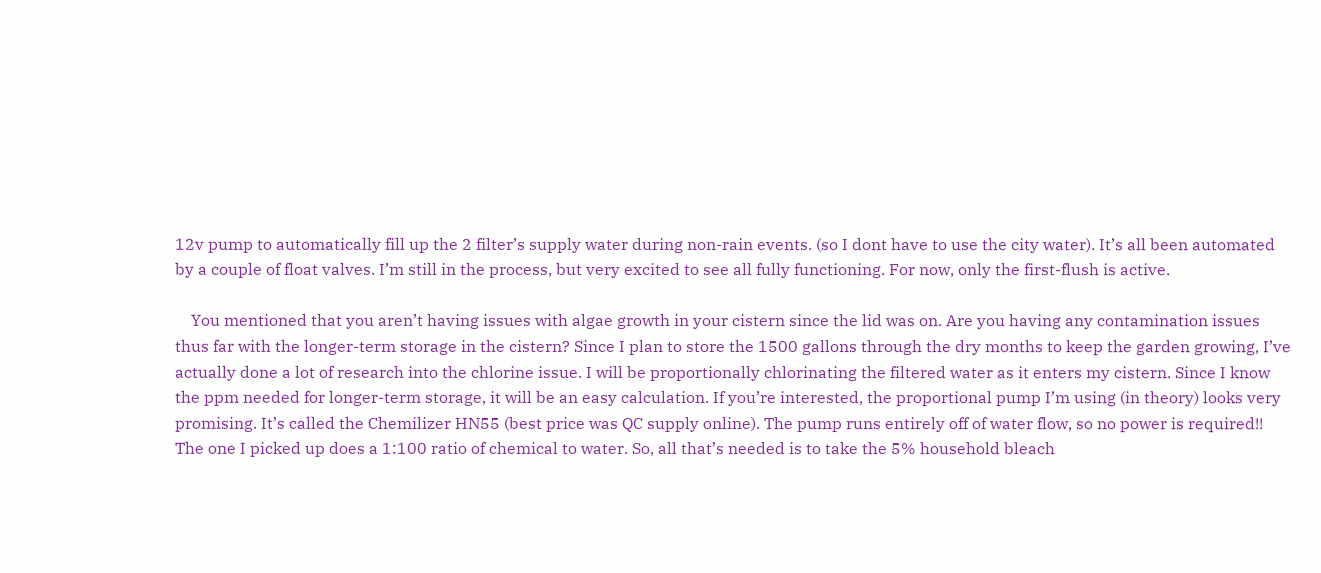12v pump to automatically fill up the 2 filter’s supply water during non-rain events. (so I dont have to use the city water). It’s all been automated by a couple of float valves. I’m still in the process, but very excited to see all fully functioning. For now, only the first-flush is active.

    You mentioned that you aren’t having issues with algae growth in your cistern since the lid was on. Are you having any contamination issues thus far with the longer-term storage in the cistern? Since I plan to store the 1500 gallons through the dry months to keep the garden growing, I’ve actually done a lot of research into the chlorine issue. I will be proportionally chlorinating the filtered water as it enters my cistern. Since I know the ppm needed for longer-term storage, it will be an easy calculation. If you’re interested, the proportional pump I’m using (in theory) looks very promising. It’s called the Chemilizer HN55 (best price was QC supply online). The pump runs entirely off of water flow, so no power is required!! The one I picked up does a 1:100 ratio of chemical to water. So, all that’s needed is to take the 5% household bleach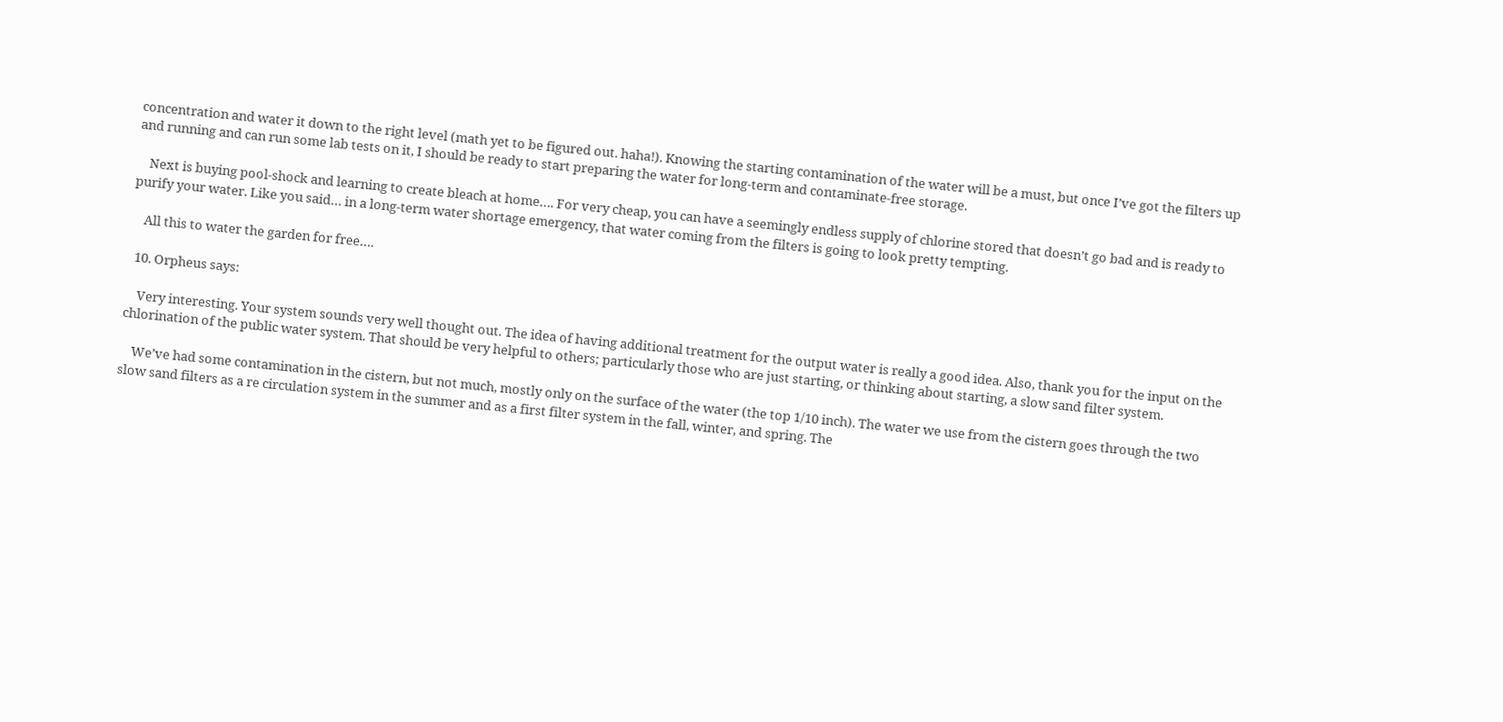concentration and water it down to the right level (math yet to be figured out. haha!). Knowing the starting contamination of the water will be a must, but once I’ve got the filters up and running and can run some lab tests on it, I should be ready to start preparing the water for long-term and contaminate-free storage.

    Next is buying pool-shock and learning to create bleach at home…. For very cheap, you can have a seemingly endless supply of chlorine stored that doesn’t go bad and is ready to purify your water. Like you said… in a long-term water shortage emergency, that water coming from the filters is going to look pretty tempting.

    All this to water the garden for free….

  10. Orpheus says:

    Very interesting. Your system sounds very well thought out. The idea of having additional treatment for the output water is really a good idea. Also, thank you for the input on the chlorination of the public water system. That should be very helpful to others; particularly those who are just starting, or thinking about starting, a slow sand filter system.

    We’ve had some contamination in the cistern, but not much, mostly only on the surface of the water (the top 1/10 inch). The water we use from the cistern goes through the two slow sand filters as a re circulation system in the summer and as a first filter system in the fall, winter, and spring. The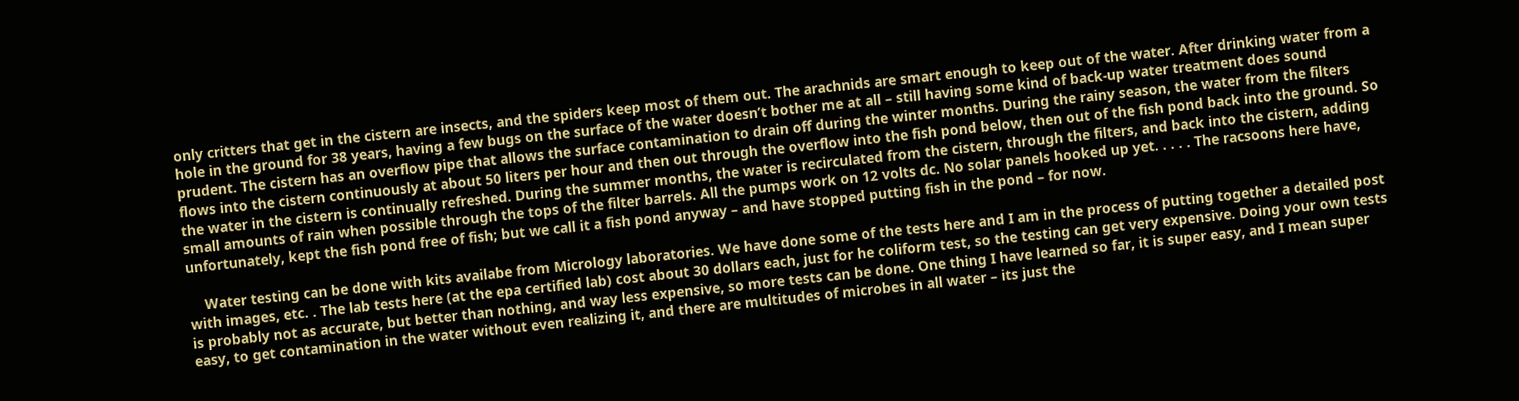only critters that get in the cistern are insects, and the spiders keep most of them out. The arachnids are smart enough to keep out of the water. After drinking water from a hole in the ground for 38 years, having a few bugs on the surface of the water doesn’t bother me at all – still having some kind of back-up water treatment does sound prudent. The cistern has an overflow pipe that allows the surface contamination to drain off during the winter months. During the rainy season, the water from the filters flows into the cistern continuously at about 50 liters per hour and then out through the overflow into the fish pond below, then out of the fish pond back into the ground. So the water in the cistern is continually refreshed. During the summer months, the water is recirculated from the cistern, through the filters, and back into the cistern, adding small amounts of rain when possible through the tops of the filter barrels. All the pumps work on 12 volts dc. No solar panels hooked up yet. . . . . The racsoons here have, unfortunately, kept the fish pond free of fish; but we call it a fish pond anyway – and have stopped putting fish in the pond – for now.

    Water testing can be done with kits availabe from Micrology laboratories. We have done some of the tests here and I am in the process of putting together a detailed post with images, etc. . The lab tests here (at the epa certified lab) cost about 30 dollars each, just for he coliform test, so the testing can get very expensive. Doing your own tests is probably not as accurate, but better than nothing, and way less expensive, so more tests can be done. One thing I have learned so far, it is super easy, and I mean super easy, to get contamination in the water without even realizing it, and there are multitudes of microbes in all water – its just the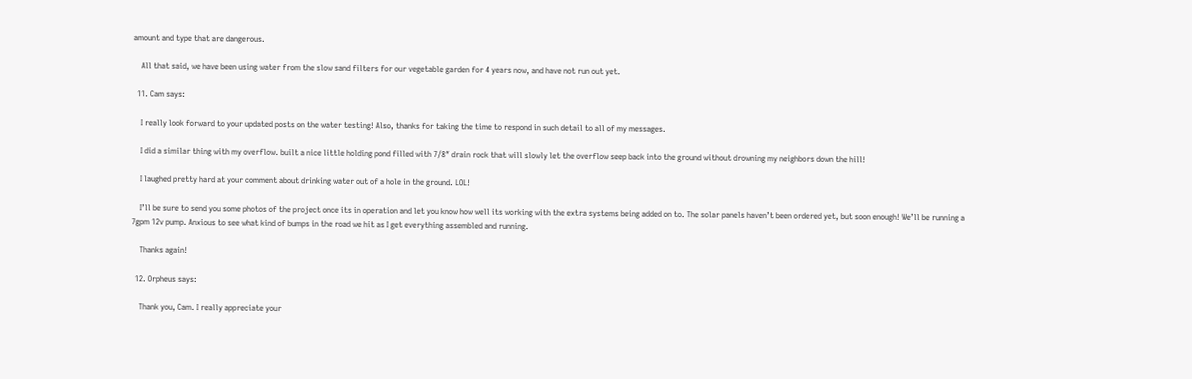amount and type that are dangerous.

    All that said, we have been using water from the slow sand filters for our vegetable garden for 4 years now, and have not run out yet.

  11. Cam says:

    I really look forward to your updated posts on the water testing! Also, thanks for taking the time to respond in such detail to all of my messages.

    I did a similar thing with my overflow. built a nice little holding pond filled with 7/8″ drain rock that will slowly let the overflow seep back into the ground without drowning my neighbors down the hill!

    I laughed pretty hard at your comment about drinking water out of a hole in the ground. LOL!

    I’ll be sure to send you some photos of the project once its in operation and let you know how well its working with the extra systems being added on to. The solar panels haven’t been ordered yet, but soon enough! We’ll be running a 7gpm 12v pump. Anxious to see what kind of bumps in the road we hit as I get everything assembled and running.

    Thanks again!

  12. Orpheus says:

    Thank you, Cam. I really appreciate your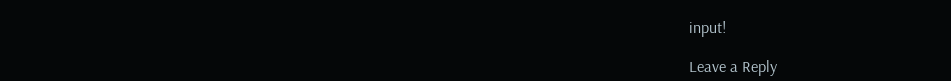input!

Leave a Reply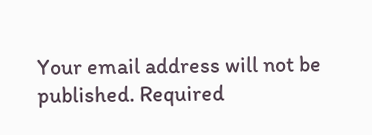Your email address will not be published. Required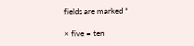fields are marked *

× five = ten